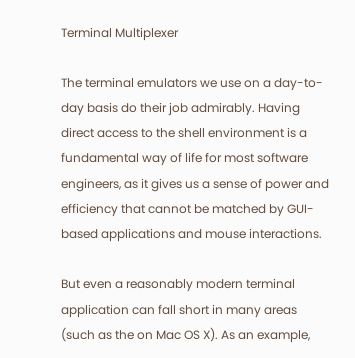Terminal Multiplexer

The terminal emulators we use on a day-to-day basis do their job admirably. Having direct access to the shell environment is a fundamental way of life for most software engineers, as it gives us a sense of power and efficiency that cannot be matched by GUI-based applications and mouse interactions.

But even a reasonably modern terminal application can fall short in many areas (such as the on Mac OS X). As an example,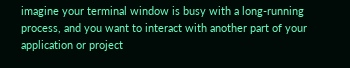imagine your terminal window is busy with a long-running process, and you want to interact with another part of your application or project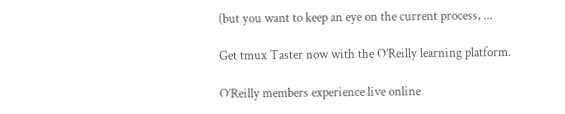(but you want to keep an eye on the current process, ...

Get tmux Taster now with the O’Reilly learning platform.

O’Reilly members experience live online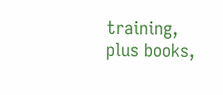training, plus books,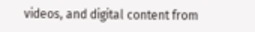videos, and digital content from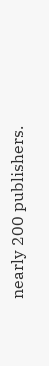nearly 200 publishers.